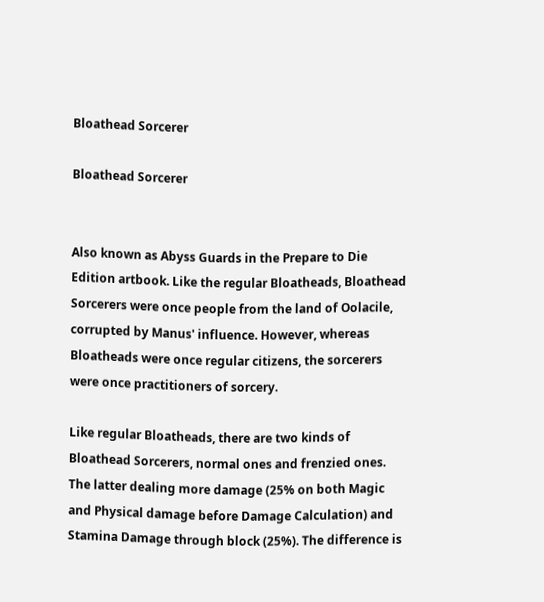Bloathead Sorcerer

Bloathead Sorcerer


Also known as Abyss Guards in the Prepare to Die Edition artbook. Like the regular Bloatheads, Bloathead Sorcerers were once people from the land of Oolacile, corrupted by Manus' influence. However, whereas Bloatheads were once regular citizens, the sorcerers were once practitioners of sorcery.

Like regular Bloatheads, there are two kinds of Bloathead Sorcerers, normal ones and frenzied ones. The latter dealing more damage (25% on both Magic and Physical damage before Damage Calculation) and Stamina Damage through block (25%). The difference is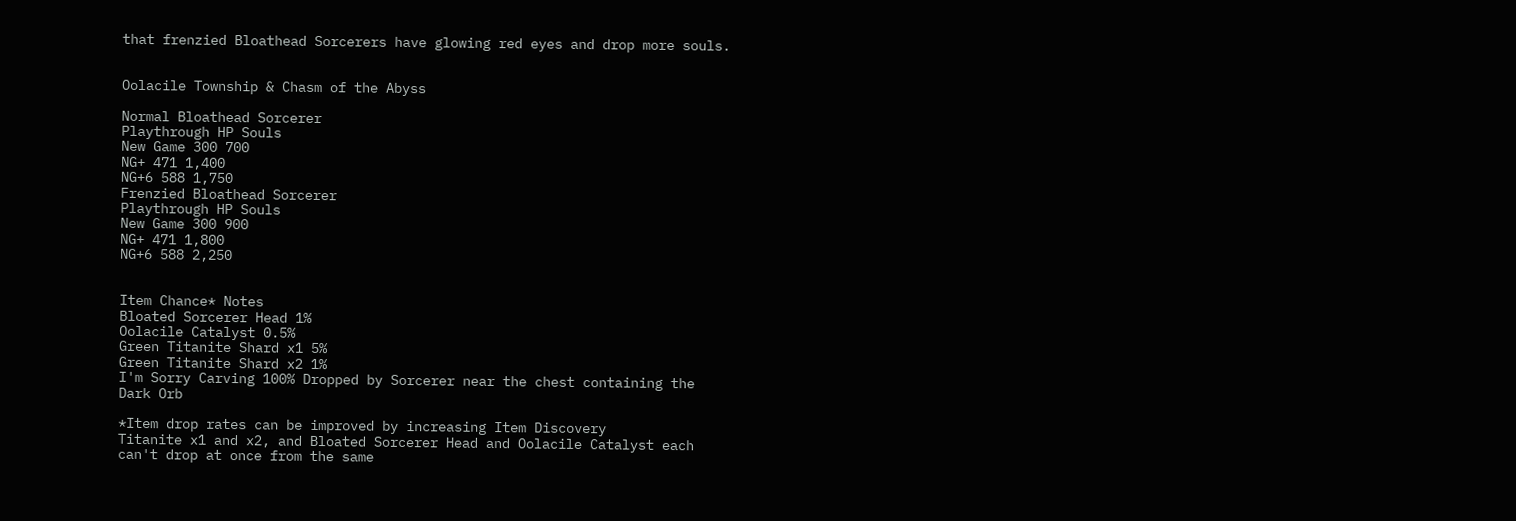that frenzied Bloathead Sorcerers have glowing red eyes and drop more souls.


Oolacile Township & Chasm of the Abyss

Normal Bloathead Sorcerer
Playthrough HP Souls
New Game 300 700
NG+ 471 1,400
NG+6 588 1,750
Frenzied Bloathead Sorcerer
Playthrough HP Souls
New Game 300 900
NG+ 471 1,800
NG+6 588 2,250


Item Chance* Notes
Bloated Sorcerer Head 1%
Oolacile Catalyst 0.5%
Green Titanite Shard x1 5%
Green Titanite Shard x2 1%
I'm Sorry Carving 100% Dropped by Sorcerer near the chest containing the Dark Orb

*Item drop rates can be improved by increasing Item Discovery
Titanite x1 and x2, and Bloated Sorcerer Head and Oolacile Catalyst each can't drop at once from the same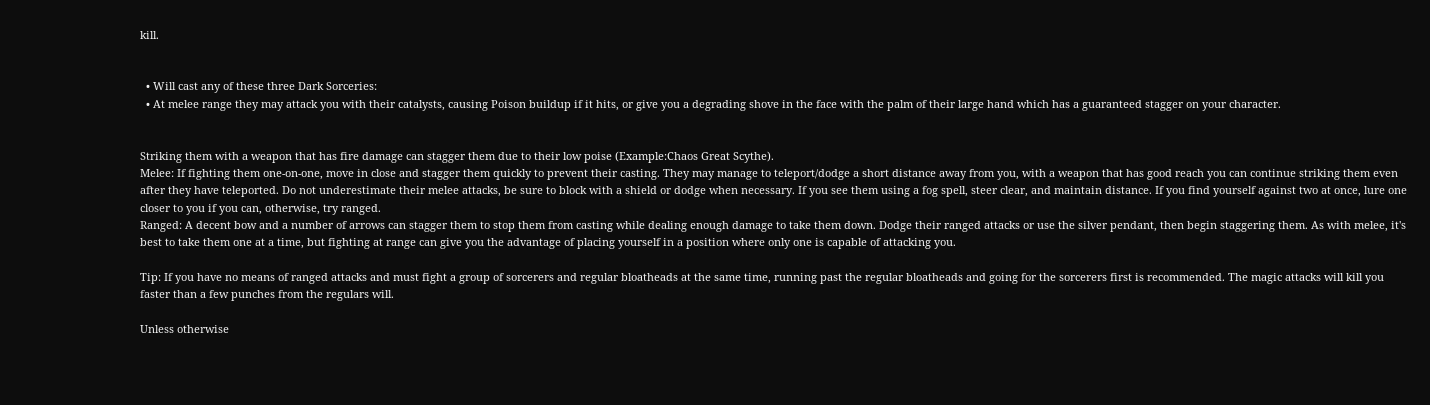kill.


  • Will cast any of these three Dark Sorceries:
  • At melee range they may attack you with their catalysts, causing Poison buildup if it hits, or give you a degrading shove in the face with the palm of their large hand which has a guaranteed stagger on your character.


Striking them with a weapon that has fire damage can stagger them due to their low poise (Example:Chaos Great Scythe).
Melee: If fighting them one-on-one, move in close and stagger them quickly to prevent their casting. They may manage to teleport/dodge a short distance away from you, with a weapon that has good reach you can continue striking them even after they have teleported. Do not underestimate their melee attacks, be sure to block with a shield or dodge when necessary. If you see them using a fog spell, steer clear, and maintain distance. If you find yourself against two at once, lure one closer to you if you can, otherwise, try ranged.
Ranged: A decent bow and a number of arrows can stagger them to stop them from casting while dealing enough damage to take them down. Dodge their ranged attacks or use the silver pendant, then begin staggering them. As with melee, it's best to take them one at a time, but fighting at range can give you the advantage of placing yourself in a position where only one is capable of attacking you.

Tip: If you have no means of ranged attacks and must fight a group of sorcerers and regular bloatheads at the same time, running past the regular bloatheads and going for the sorcerers first is recommended. The magic attacks will kill you faster than a few punches from the regulars will.

Unless otherwise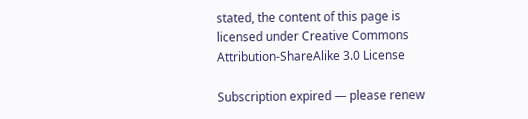stated, the content of this page is licensed under Creative Commons Attribution-ShareAlike 3.0 License

Subscription expired — please renew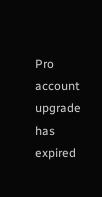Pro account upgrade has expired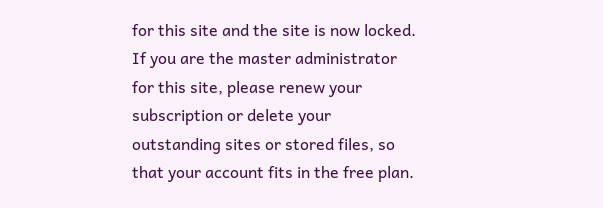for this site and the site is now locked. If you are the master administrator for this site, please renew your subscription or delete your outstanding sites or stored files, so that your account fits in the free plan.